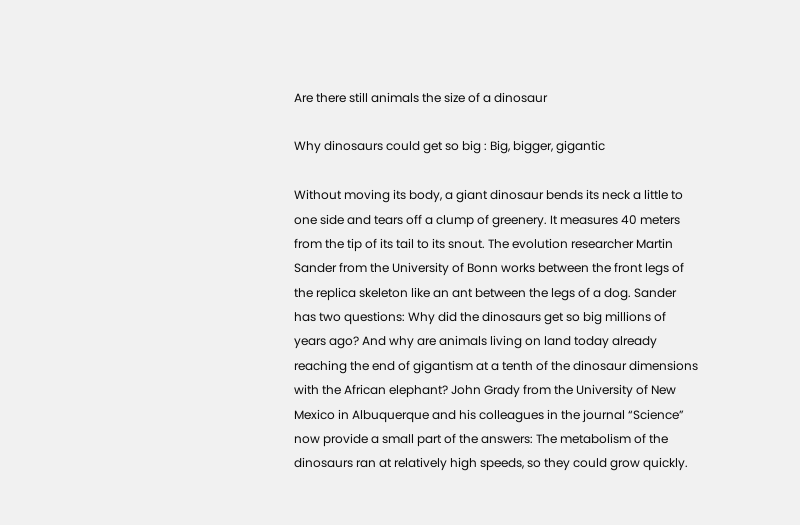Are there still animals the size of a dinosaur

Why dinosaurs could get so big : Big, bigger, gigantic

Without moving its body, a giant dinosaur bends its neck a little to one side and tears off a clump of greenery. It measures 40 meters from the tip of its tail to its snout. The evolution researcher Martin Sander from the University of Bonn works between the front legs of the replica skeleton like an ant between the legs of a dog. Sander has two questions: Why did the dinosaurs get so big millions of years ago? And why are animals living on land today already reaching the end of gigantism at a tenth of the dinosaur dimensions with the African elephant? John Grady from the University of New Mexico in Albuquerque and his colleagues in the journal “Science” now provide a small part of the answers: The metabolism of the dinosaurs ran at relatively high speeds, so they could grow quickly.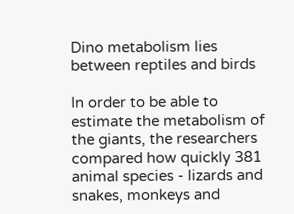Dino metabolism lies between reptiles and birds

In order to be able to estimate the metabolism of the giants, the researchers compared how quickly 381 animal species - lizards and snakes, monkeys and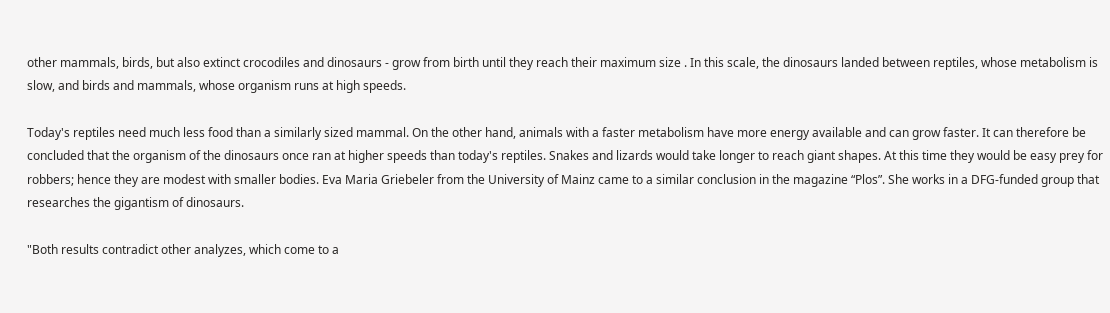other mammals, birds, but also extinct crocodiles and dinosaurs - grow from birth until they reach their maximum size . In this scale, the dinosaurs landed between reptiles, whose metabolism is slow, and birds and mammals, whose organism runs at high speeds.

Today's reptiles need much less food than a similarly sized mammal. On the other hand, animals with a faster metabolism have more energy available and can grow faster. It can therefore be concluded that the organism of the dinosaurs once ran at higher speeds than today's reptiles. Snakes and lizards would take longer to reach giant shapes. At this time they would be easy prey for robbers; hence they are modest with smaller bodies. Eva Maria Griebeler from the University of Mainz came to a similar conclusion in the magazine “Plos”. She works in a DFG-funded group that researches the gigantism of dinosaurs.

"Both results contradict other analyzes, which come to a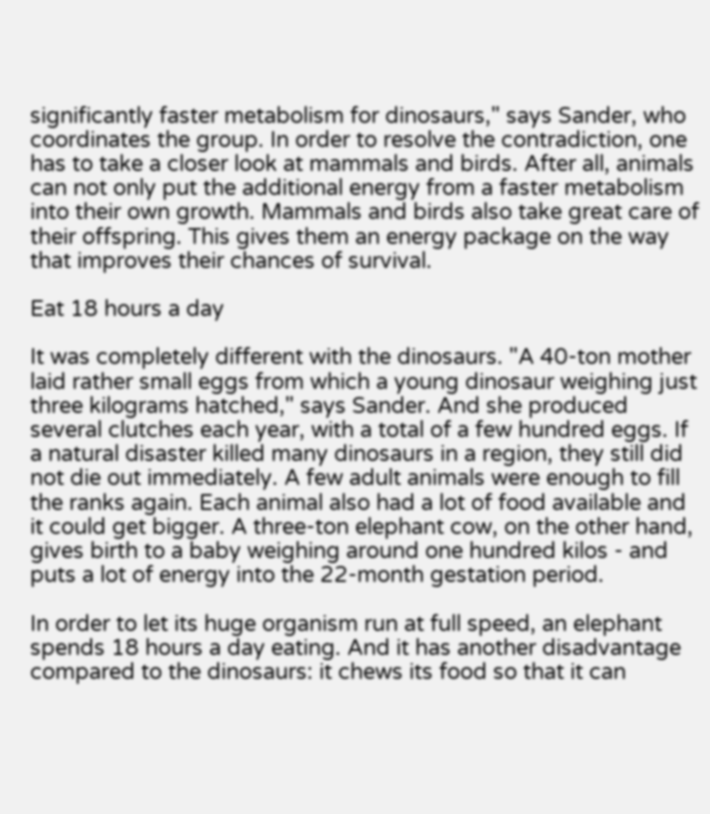significantly faster metabolism for dinosaurs," says Sander, who coordinates the group. In order to resolve the contradiction, one has to take a closer look at mammals and birds. After all, animals can not only put the additional energy from a faster metabolism into their own growth. Mammals and birds also take great care of their offspring. This gives them an energy package on the way that improves their chances of survival.

Eat 18 hours a day

It was completely different with the dinosaurs. "A 40-ton mother laid rather small eggs from which a young dinosaur weighing just three kilograms hatched," says Sander. And she produced several clutches each year, with a total of a few hundred eggs. If a natural disaster killed many dinosaurs in a region, they still did not die out immediately. A few adult animals were enough to fill the ranks again. Each animal also had a lot of food available and it could get bigger. A three-ton elephant cow, on the other hand, gives birth to a baby weighing around one hundred kilos - and puts a lot of energy into the 22-month gestation period.

In order to let its huge organism run at full speed, an elephant spends 18 hours a day eating. And it has another disadvantage compared to the dinosaurs: it chews its food so that it can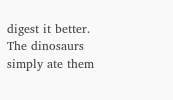digest it better. The dinosaurs simply ate them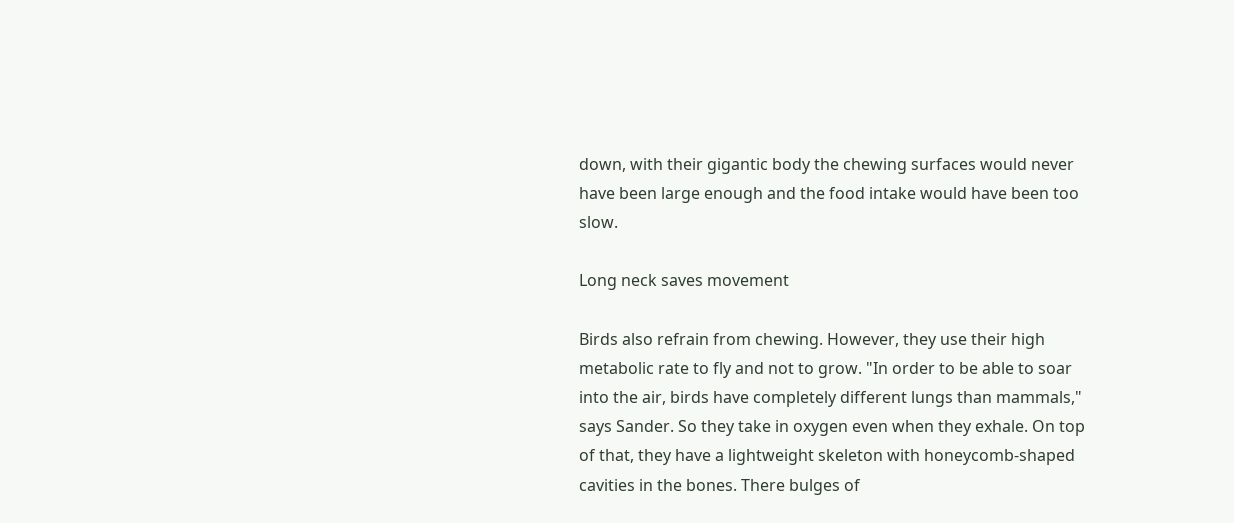down, with their gigantic body the chewing surfaces would never have been large enough and the food intake would have been too slow.

Long neck saves movement

Birds also refrain from chewing. However, they use their high metabolic rate to fly and not to grow. "In order to be able to soar into the air, birds have completely different lungs than mammals," says Sander. So they take in oxygen even when they exhale. On top of that, they have a lightweight skeleton with honeycomb-shaped cavities in the bones. There bulges of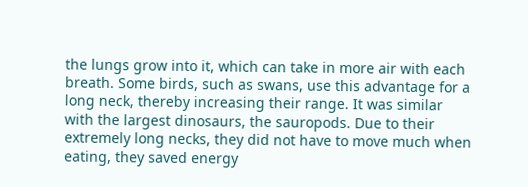the lungs grow into it, which can take in more air with each breath. Some birds, such as swans, use this advantage for a long neck, thereby increasing their range. It was similar with the largest dinosaurs, the sauropods. Due to their extremely long necks, they did not have to move much when eating, they saved energy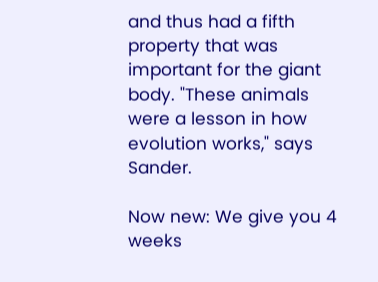and thus had a fifth property that was important for the giant body. "These animals were a lesson in how evolution works," says Sander.

Now new: We give you 4 weeks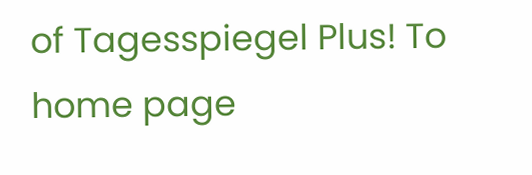of Tagesspiegel Plus! To home page